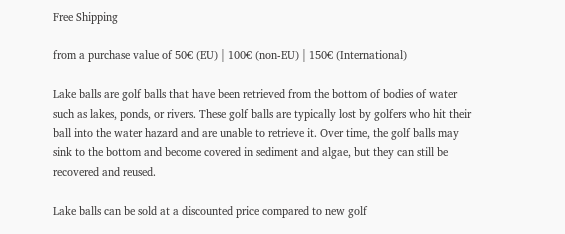Free Shipping

from a purchase value of 50€ (EU) | 100€ (non-EU) | 150€ (International)

Lake balls are golf balls that have been retrieved from the bottom of bodies of water such as lakes, ponds, or rivers. These golf balls are typically lost by golfers who hit their ball into the water hazard and are unable to retrieve it. Over time, the golf balls may sink to the bottom and become covered in sediment and algae, but they can still be recovered and reused.

Lake balls can be sold at a discounted price compared to new golf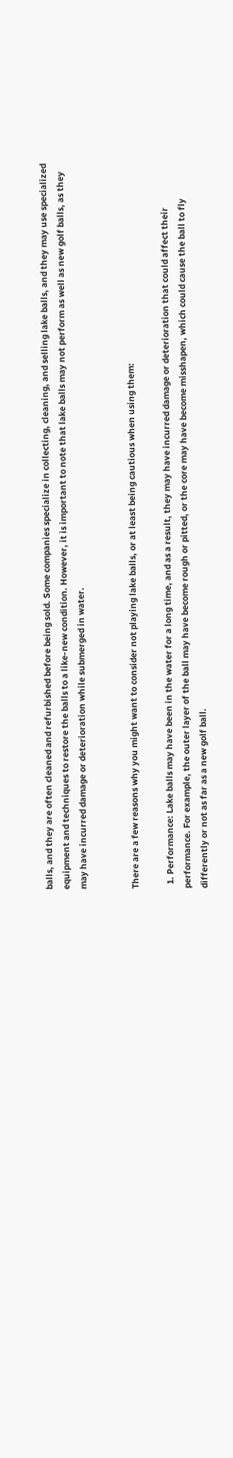balls, and they are often cleaned and refurbished before being sold. Some companies specialize in collecting, cleaning, and selling lake balls, and they may use specialized equipment and techniques to restore the balls to a like-new condition. However, it is important to note that lake balls may not perform as well as new golf balls, as they may have incurred damage or deterioration while submerged in water.


There are a few reasons why you might want to consider not playing lake balls, or at least being cautious when using them:

  1. Performance: Lake balls may have been in the water for a long time, and as a result, they may have incurred damage or deterioration that could affect their performance. For example, the outer layer of the ball may have become rough or pitted, or the core may have become misshapen, which could cause the ball to fly differently or not as far as a new golf ball.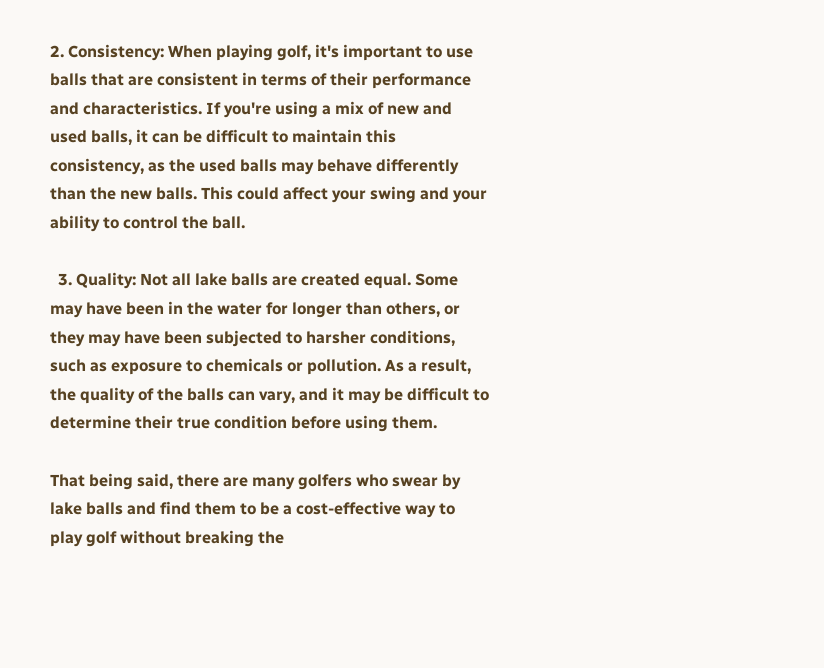2. Consistency: When playing golf, it's important to use balls that are consistent in terms of their performance and characteristics. If you're using a mix of new and used balls, it can be difficult to maintain this consistency, as the used balls may behave differently than the new balls. This could affect your swing and your ability to control the ball.

  3. Quality: Not all lake balls are created equal. Some may have been in the water for longer than others, or they may have been subjected to harsher conditions, such as exposure to chemicals or pollution. As a result, the quality of the balls can vary, and it may be difficult to determine their true condition before using them.

That being said, there are many golfers who swear by lake balls and find them to be a cost-effective way to play golf without breaking the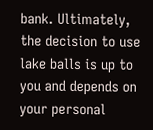bank. Ultimately, the decision to use lake balls is up to you and depends on your personal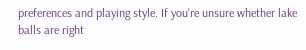preferences and playing style. If you're unsure whether lake balls are right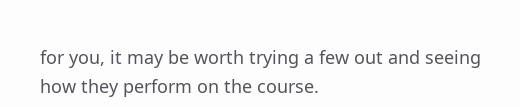for you, it may be worth trying a few out and seeing how they perform on the course.